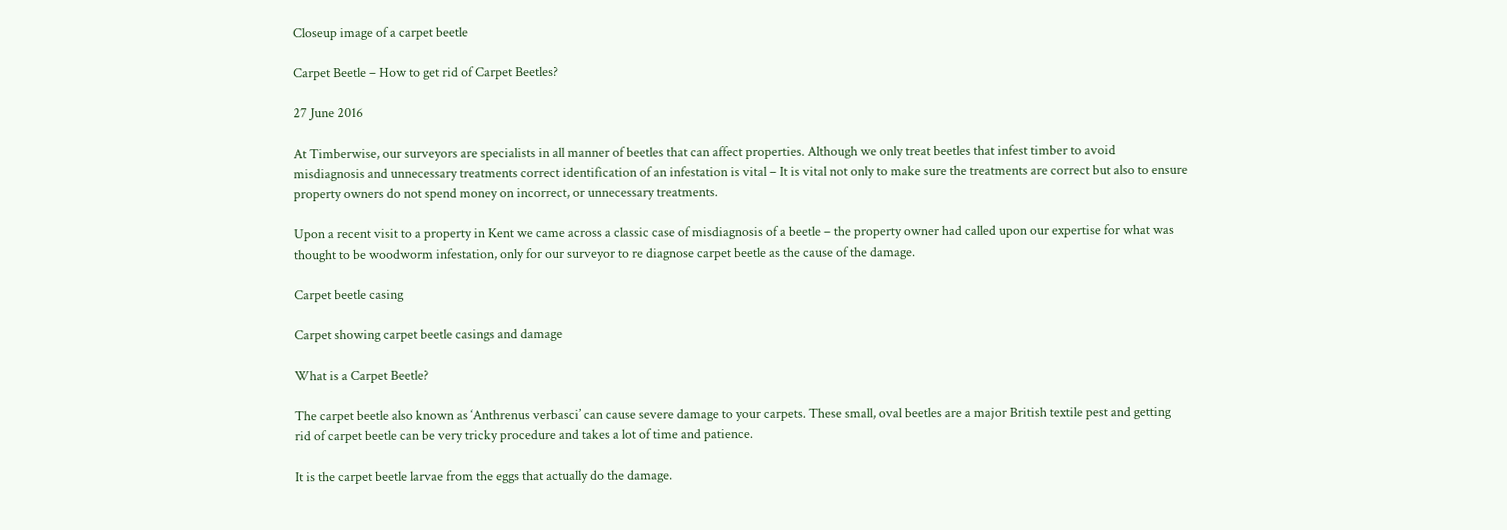Closeup image of a carpet beetle

Carpet Beetle – How to get rid of Carpet Beetles?

27 June 2016

At Timberwise, our surveyors are specialists in all manner of beetles that can affect properties. Although we only treat beetles that infest timber to avoid misdiagnosis and unnecessary treatments correct identification of an infestation is vital – It is vital not only to make sure the treatments are correct but also to ensure property owners do not spend money on incorrect, or unnecessary treatments.

Upon a recent visit to a property in Kent we came across a classic case of misdiagnosis of a beetle – the property owner had called upon our expertise for what was thought to be woodworm infestation, only for our surveyor to re diagnose carpet beetle as the cause of the damage.

Carpet beetle casing

Carpet showing carpet beetle casings and damage

What is a Carpet Beetle?

The carpet beetle also known as ‘Anthrenus verbasci’ can cause severe damage to your carpets. These small, oval beetles are a major British textile pest and getting rid of carpet beetle can be very tricky procedure and takes a lot of time and patience.

It is the carpet beetle larvae from the eggs that actually do the damage.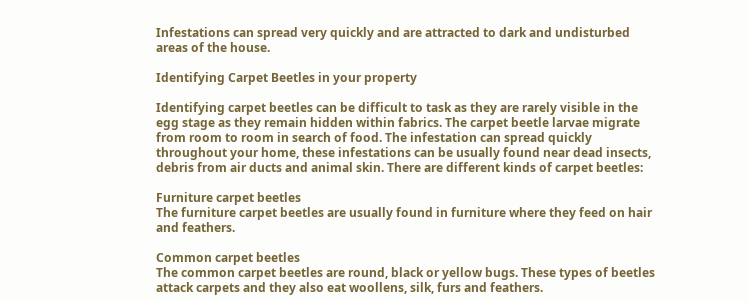Infestations can spread very quickly and are attracted to dark and undisturbed areas of the house.

Identifying Carpet Beetles in your property

Identifying carpet beetles can be difficult to task as they are rarely visible in the egg stage as they remain hidden within fabrics. The carpet beetle larvae migrate from room to room in search of food. The infestation can spread quickly throughout your home, these infestations can be usually found near dead insects, debris from air ducts and animal skin. There are different kinds of carpet beetles:

Furniture carpet beetles
The furniture carpet beetles are usually found in furniture where they feed on hair and feathers.

Common carpet beetles
The common carpet beetles are round, black or yellow bugs. These types of beetles attack carpets and they also eat woollens, silk, furs and feathers.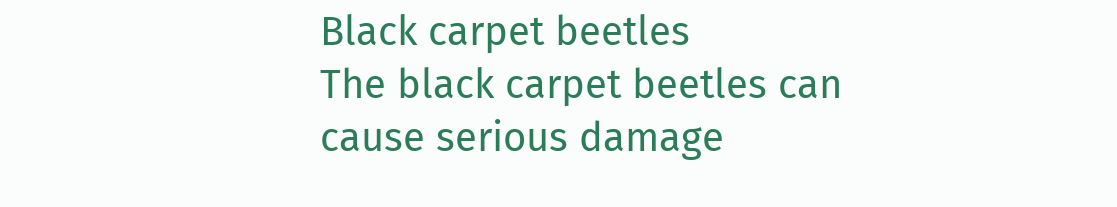Black carpet beetles
The black carpet beetles can cause serious damage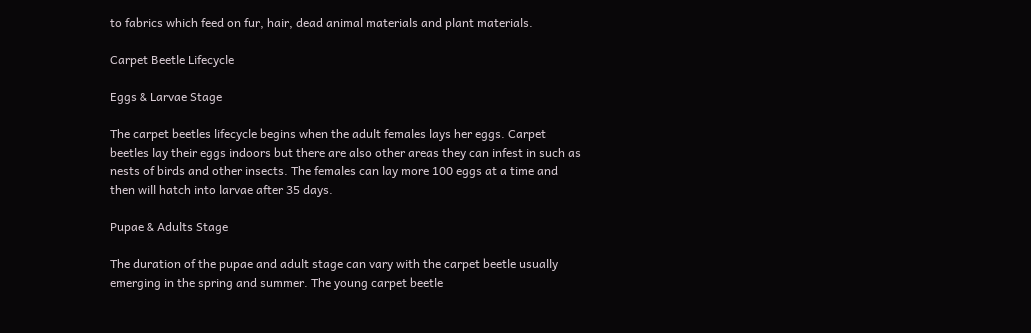to fabrics which feed on fur, hair, dead animal materials and plant materials.

Carpet Beetle Lifecycle

Eggs & Larvae Stage

The carpet beetles lifecycle begins when the adult females lays her eggs. Carpet beetles lay their eggs indoors but there are also other areas they can infest in such as nests of birds and other insects. The females can lay more 100 eggs at a time and then will hatch into larvae after 35 days.

Pupae & Adults Stage

The duration of the pupae and adult stage can vary with the carpet beetle usually emerging in the spring and summer. The young carpet beetle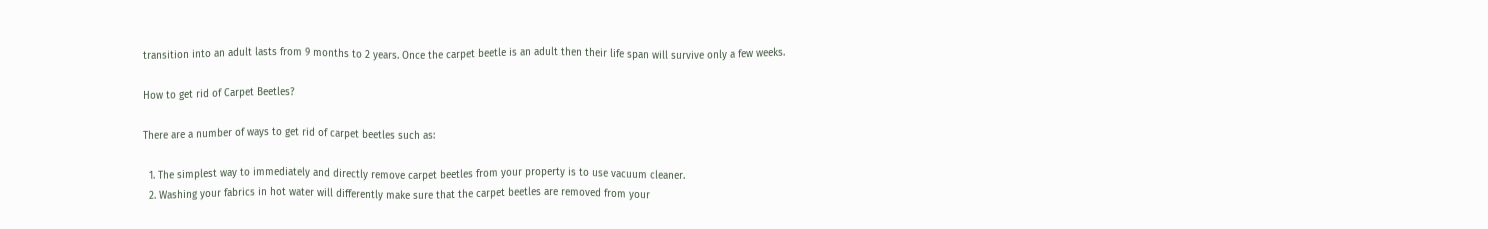transition into an adult lasts from 9 months to 2 years. Once the carpet beetle is an adult then their life span will survive only a few weeks.

How to get rid of Carpet Beetles?

There are a number of ways to get rid of carpet beetles such as:

  1. The simplest way to immediately and directly remove carpet beetles from your property is to use vacuum cleaner.
  2. Washing your fabrics in hot water will differently make sure that the carpet beetles are removed from your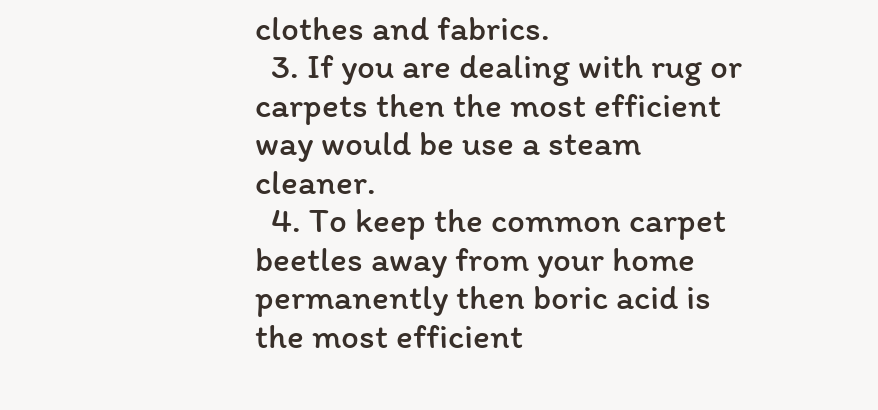clothes and fabrics.
  3. If you are dealing with rug or carpets then the most efficient way would be use a steam cleaner.
  4. To keep the common carpet beetles away from your home permanently then boric acid is the most efficient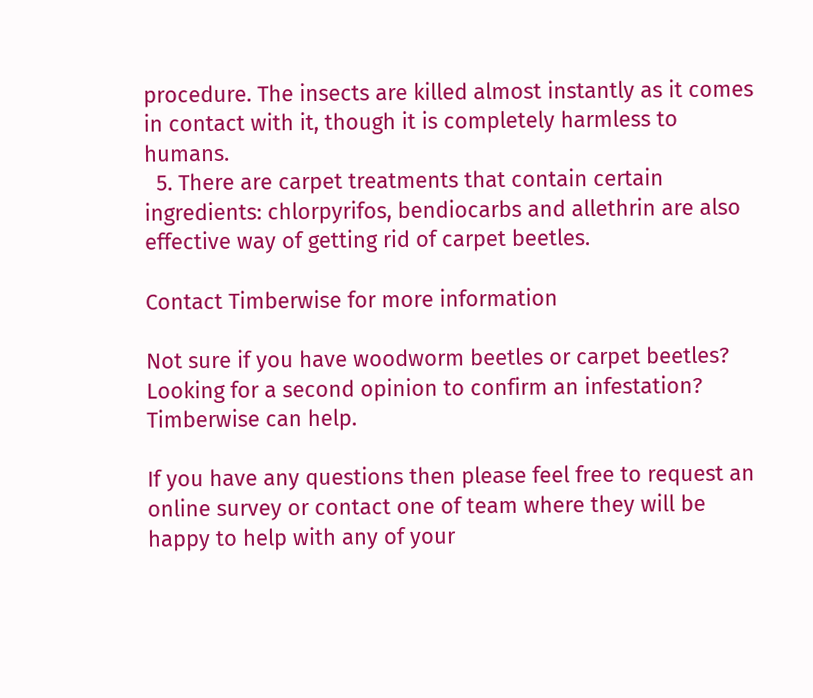procedure. The insects are killed almost instantly as it comes in contact with it, though it is completely harmless to humans.
  5. There are carpet treatments that contain certain ingredients: chlorpyrifos, bendiocarbs and allethrin are also effective way of getting rid of carpet beetles.

Contact Timberwise for more information

Not sure if you have woodworm beetles or carpet beetles? Looking for a second opinion to confirm an infestation?  Timberwise can help.

If you have any questions then please feel free to request an online survey or contact one of team where they will be happy to help with any of your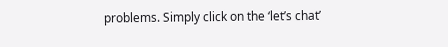problems. Simply click on the ‘let’s chat’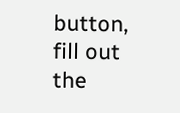button, fill out the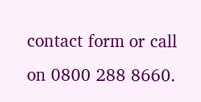contact form or call on 0800 288 8660.